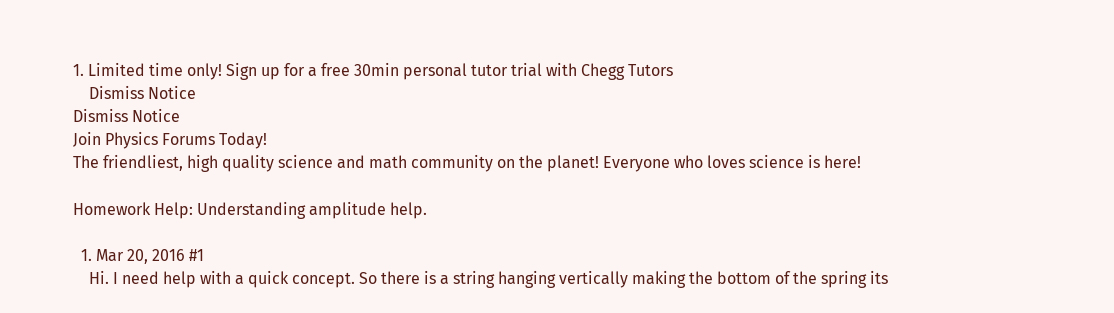1. Limited time only! Sign up for a free 30min personal tutor trial with Chegg Tutors
    Dismiss Notice
Dismiss Notice
Join Physics Forums Today!
The friendliest, high quality science and math community on the planet! Everyone who loves science is here!

Homework Help: Understanding amplitude help.

  1. Mar 20, 2016 #1
    Hi. I need help with a quick concept. So there is a string hanging vertically making the bottom of the spring its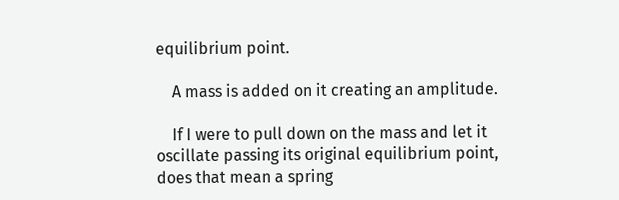equilibrium point.

    A mass is added on it creating an amplitude.

    If I were to pull down on the mass and let it oscillate passing its original equilibrium point, does that mean a spring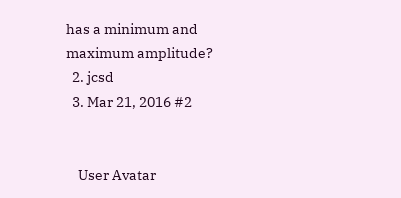has a minimum and maximum amplitude?
  2. jcsd
  3. Mar 21, 2016 #2


    User Avatar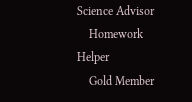Science Advisor
    Homework Helper
    Gold Member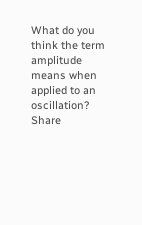What do you think the term amplitude means when applied to an oscillation?
Share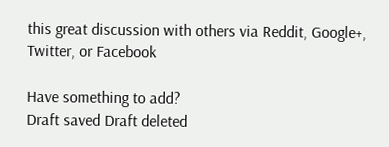this great discussion with others via Reddit, Google+, Twitter, or Facebook

Have something to add?
Draft saved Draft deleted